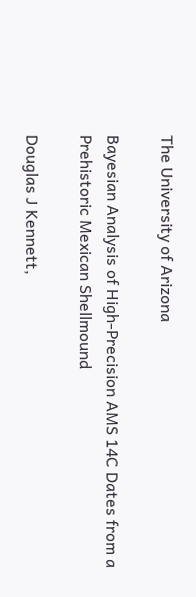The University of Arizona

Bayesian Analysis of High-Precision AMS 14C Dates from a Prehistoric Mexican Shellmound

Douglas J Kennett,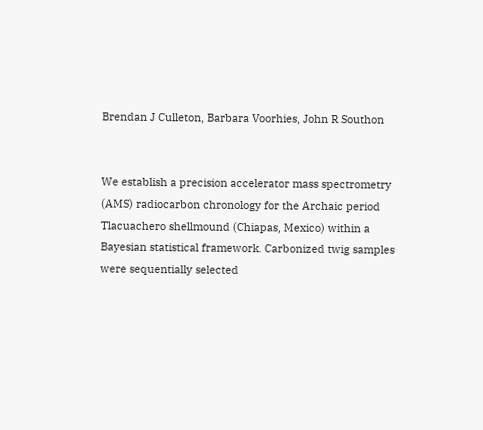Brendan J Culleton, Barbara Voorhies, John R Southon


We establish a precision accelerator mass spectrometry (AMS) radiocarbon chronology for the Archaic period Tlacuachero shellmound (Chiapas, Mexico) within a Bayesian statistical framework. Carbonized twig samples were sequentially selected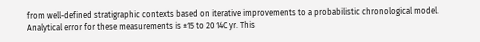from well-defined stratigraphic contexts based on iterative improvements to a probabilistic chronological model. Analytical error for these measurements is ±15 to 20 14C yr. This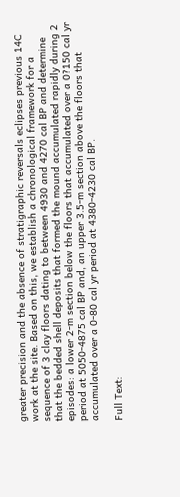greater precision and the absence of stratigraphic reversals eclipses previous 14C work at the site. Based on this, we establish a chronological framework for a sequence of 3 clay floors dating to between 4930 and 4270 cal BP and determine that the bedded shell deposits that formed the mound accumulated rapidly during 2 episodes: a lower 2-m section below the floors that accumulated over a 0?150 cal yr period at 5050-4875 cal BP and, an upper 3.5-m section above the floors that accumulated over a 0-80 cal yr period at 4380-4230 cal BP.

Full Text: